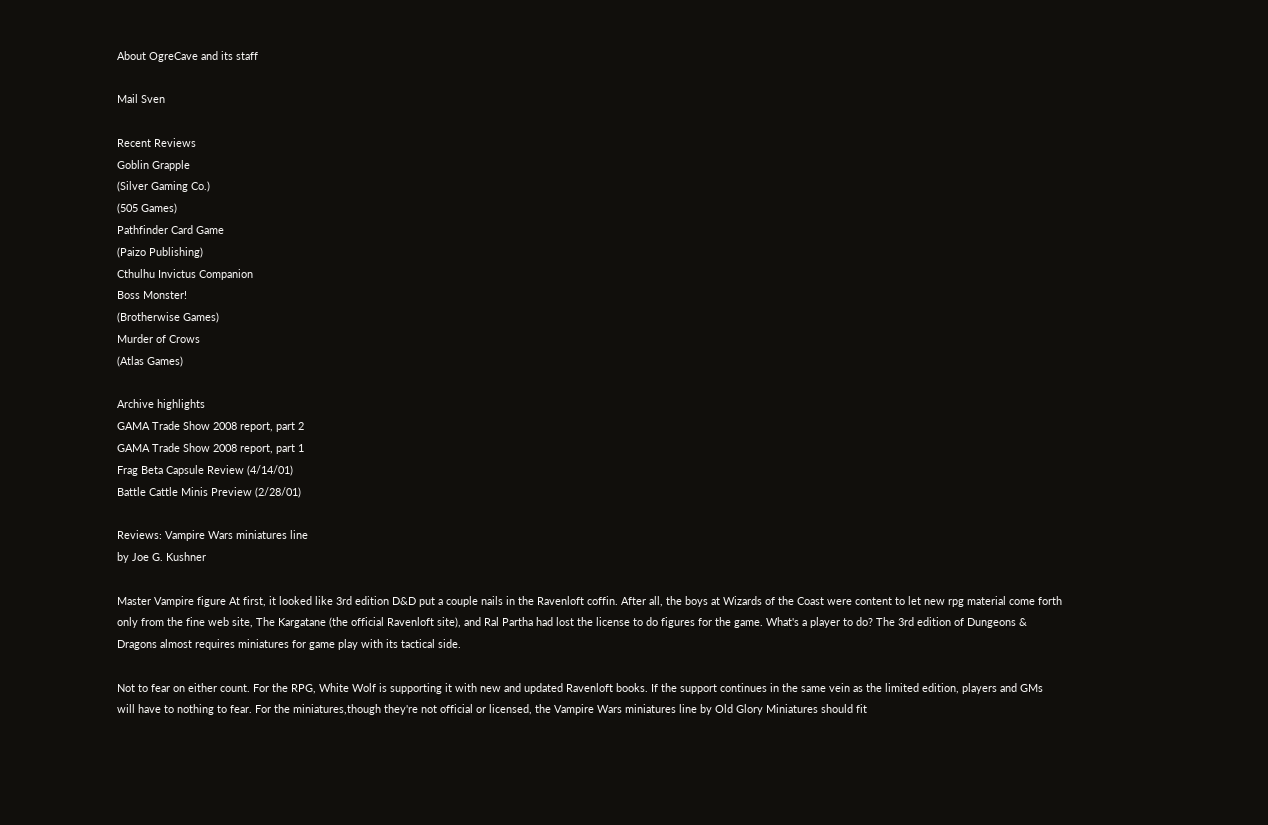About OgreCave and its staff

Mail Sven

Recent Reviews
Goblin Grapple
(Silver Gaming Co.)
(505 Games)
Pathfinder Card Game
(Paizo Publishing)
Cthulhu Invictus Companion
Boss Monster!
(Brotherwise Games)
Murder of Crows
(Atlas Games)

Archive highlights
GAMA Trade Show 2008 report, part 2
GAMA Trade Show 2008 report, part 1
Frag Beta Capsule Review (4/14/01)
Battle Cattle Minis Preview (2/28/01)

Reviews: Vampire Wars miniatures line
by Joe G. Kushner

Master Vampire figure At first, it looked like 3rd edition D&D put a couple nails in the Ravenloft coffin. After all, the boys at Wizards of the Coast were content to let new rpg material come forth only from the fine web site, The Kargatane (the official Ravenloft site), and Ral Partha had lost the license to do figures for the game. What's a player to do? The 3rd edition of Dungeons & Dragons almost requires miniatures for game play with its tactical side.

Not to fear on either count. For the RPG, White Wolf is supporting it with new and updated Ravenloft books. If the support continues in the same vein as the limited edition, players and GMs will have to nothing to fear. For the miniatures,though they're not official or licensed, the Vampire Wars miniatures line by Old Glory Miniatures should fit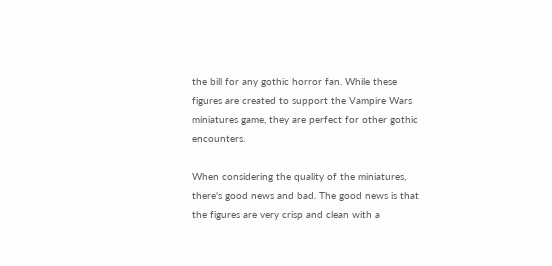the bill for any gothic horror fan. While these figures are created to support the Vampire Wars miniatures game, they are perfect for other gothic encounters.

When considering the quality of the miniatures, there's good news and bad. The good news is that the figures are very crisp and clean with a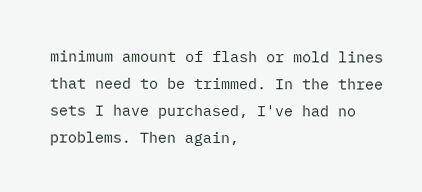minimum amount of flash or mold lines that need to be trimmed. In the three sets I have purchased, I've had no problems. Then again,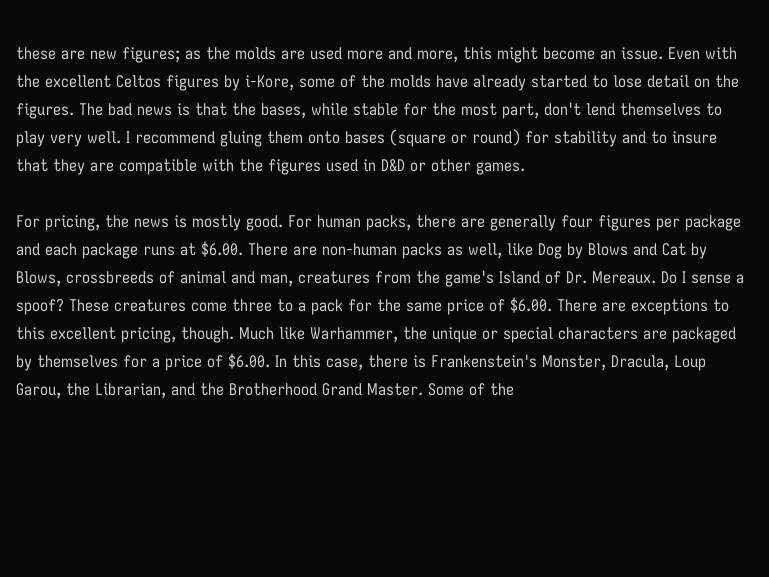these are new figures; as the molds are used more and more, this might become an issue. Even with the excellent Celtos figures by i-Kore, some of the molds have already started to lose detail on the figures. The bad news is that the bases, while stable for the most part, don't lend themselves to play very well. I recommend gluing them onto bases (square or round) for stability and to insure that they are compatible with the figures used in D&D or other games.

For pricing, the news is mostly good. For human packs, there are generally four figures per package and each package runs at $6.00. There are non-human packs as well, like Dog by Blows and Cat by Blows, crossbreeds of animal and man, creatures from the game's Island of Dr. Mereaux. Do I sense a spoof? These creatures come three to a pack for the same price of $6.00. There are exceptions to this excellent pricing, though. Much like Warhammer, the unique or special characters are packaged by themselves for a price of $6.00. In this case, there is Frankenstein's Monster, Dracula, Loup Garou, the Librarian, and the Brotherhood Grand Master. Some of the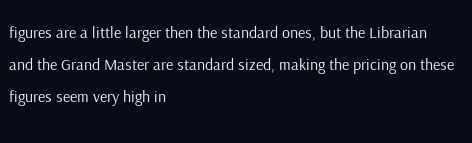figures are a little larger then the standard ones, but the Librarian and the Grand Master are standard sized, making the pricing on these figures seem very high in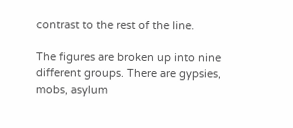contrast to the rest of the line.

The figures are broken up into nine different groups. There are gypsies, mobs, asylum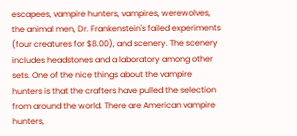escapees, vampire hunters, vampires, werewolves, the animal men, Dr. Frankenstein's failed experiments (four creatures for $8.00), and scenery. The scenery includes headstones and a laboratory among other sets. One of the nice things about the vampire hunters is that the crafters have pulled the selection from around the world. There are American vampire hunters,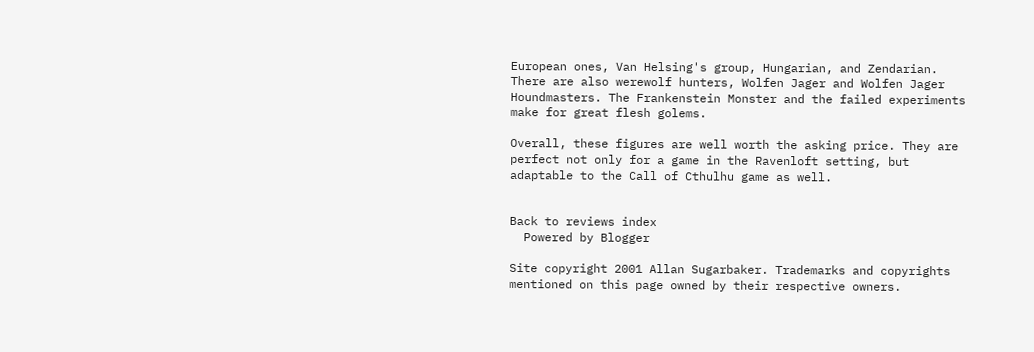European ones, Van Helsing's group, Hungarian, and Zendarian. There are also werewolf hunters, Wolfen Jager and Wolfen Jager Houndmasters. The Frankenstein Monster and the failed experiments make for great flesh golems.

Overall, these figures are well worth the asking price. They are perfect not only for a game in the Ravenloft setting, but adaptable to the Call of Cthulhu game as well.


Back to reviews index
  Powered by Blogger

Site copyright 2001 Allan Sugarbaker. Trademarks and copyrights mentioned on this page owned by their respective owners.